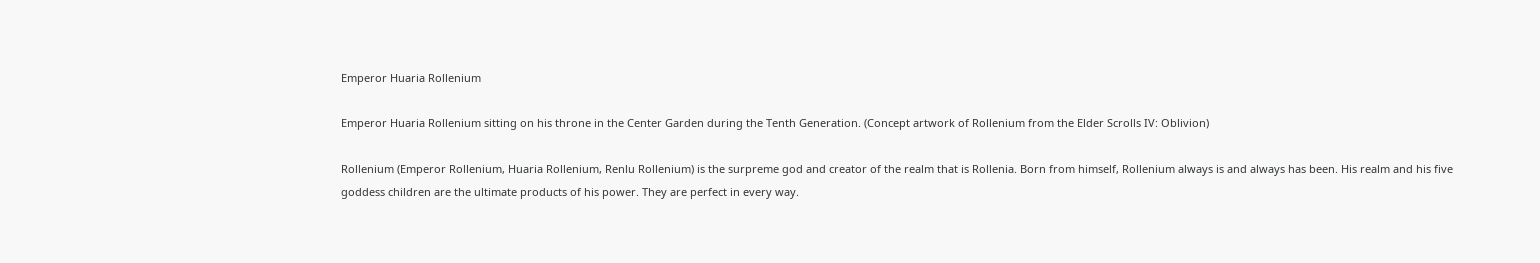Emperor Huaria Rollenium

Emperor Huaria Rollenium sitting on his throne in the Center Garden during the Tenth Generation. (Concept artwork of Rollenium from the Elder Scrolls IV: Oblivion)

Rollenium (Emperor Rollenium, Huaria Rollenium, Renlu Rollenium) is the surpreme god and creator of the realm that is Rollenia. Born from himself, Rollenium always is and always has been. His realm and his five goddess children are the ultimate products of his power. They are perfect in every way.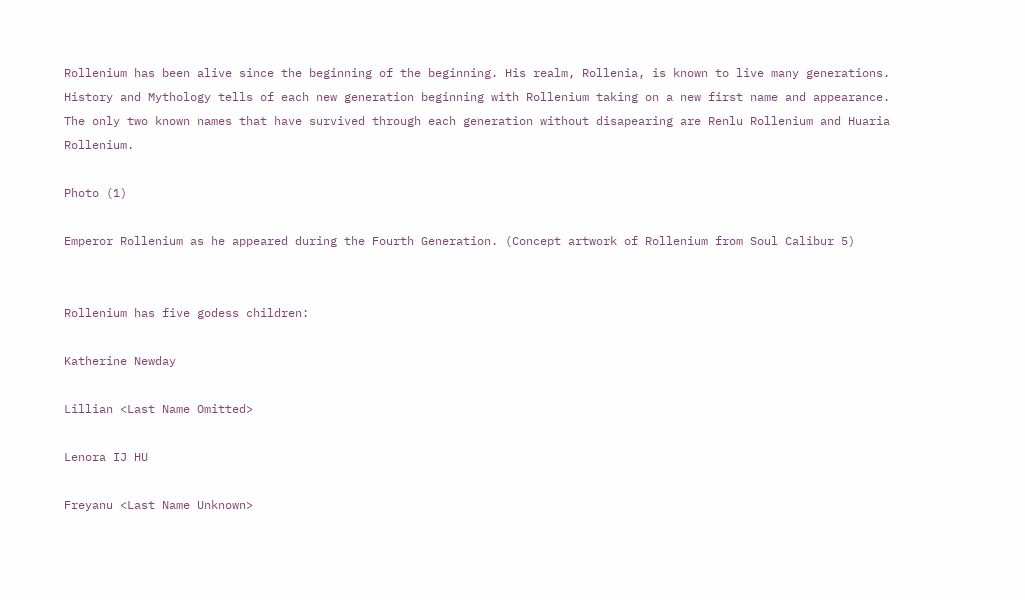Rollenium has been alive since the beginning of the beginning. His realm, Rollenia, is known to live many generations. History and Mythology tells of each new generation beginning with Rollenium taking on a new first name and appearance. The only two known names that have survived through each generation without disapearing are Renlu Rollenium and Huaria Rollenium.

Photo (1)

Emperor Rollenium as he appeared during the Fourth Generation. (Concept artwork of Rollenium from Soul Calibur 5)


Rollenium has five godess children:

Katherine Newday

Lillian <Last Name Omitted>

Lenora IJ HU

Freyanu <Last Name Unknown>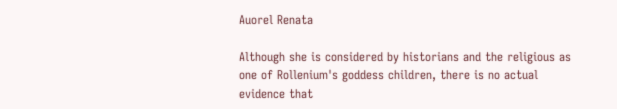Auorel Renata

Although she is considered by historians and the religious as one of Rollenium's goddess children, there is no actual evidence that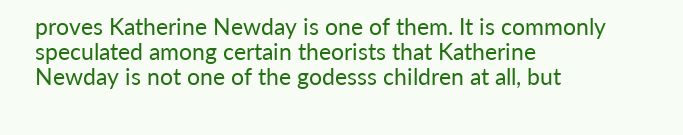proves Katherine Newday is one of them. It is commonly speculated among certain theorists that Katherine Newday is not one of the godesss children at all, but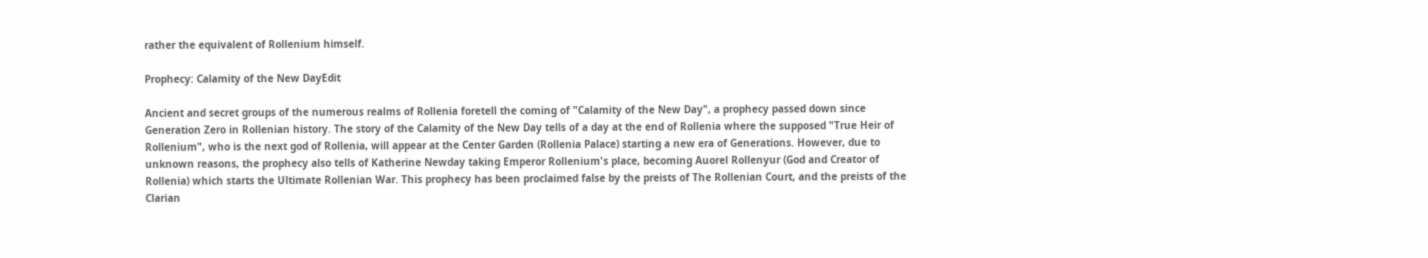rather the equivalent of Rollenium himself.

Prophecy: Calamity of the New DayEdit

Ancient and secret groups of the numerous realms of Rollenia foretell the coming of "Calamity of the New Day", a prophecy passed down since Generation Zero in Rollenian history. The story of the Calamity of the New Day tells of a day at the end of Rollenia where the supposed "True Heir of Rollenium", who is the next god of Rollenia, will appear at the Center Garden (Rollenia Palace) starting a new era of Generations. However, due to unknown reasons, the prophecy also tells of Katherine Newday taking Emperor Rollenium's place, becoming Auorel Rollenyur (God and Creator of Rollenia) which starts the Ultimate Rollenian War. This prophecy has been proclaimed false by the preists of The Rollenian Court, and the preists of the Clarian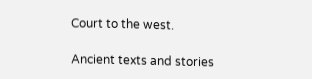Court to the west.

Ancient texts and stories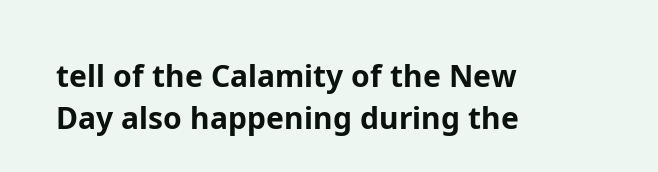tell of the Calamity of the New Day also happening during the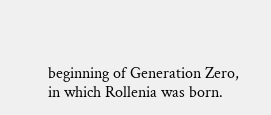beginning of Generation Zero, in which Rollenia was born.